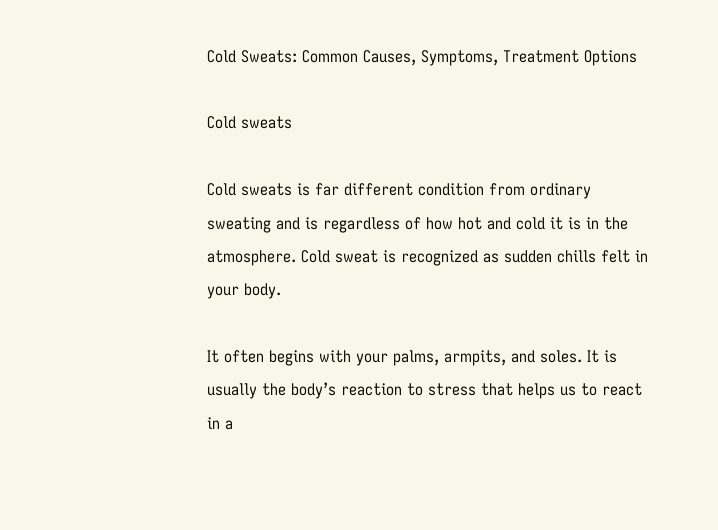Cold Sweats: Common Causes, Symptoms, Treatment Options

Cold sweats

Cold sweats is far different condition from ordinary sweating and is regardless of how hot and cold it is in the atmosphere. Cold sweat is recognized as sudden chills felt in your body.

It often begins with your palms, armpits, and soles. It is usually the body’s reaction to stress that helps us to react in a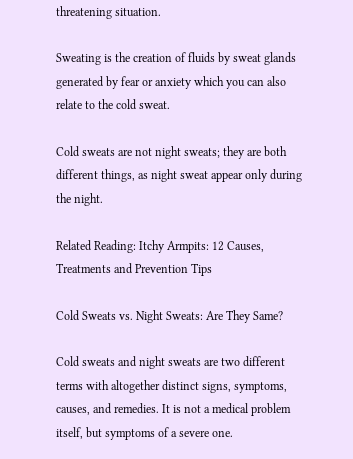threatening situation.

Sweating is the creation of fluids by sweat glands generated by fear or anxiety which you can also relate to the cold sweat.

Cold sweats are not night sweats; they are both different things, as night sweat appear only during the night.

Related Reading: Itchy Armpits: 12 Causes, Treatments and Prevention Tips

Cold Sweats vs. Night Sweats: Are They Same?

Cold sweats and night sweats are two different terms with altogether distinct signs, symptoms, causes, and remedies. It is not a medical problem itself, but symptoms of a severe one.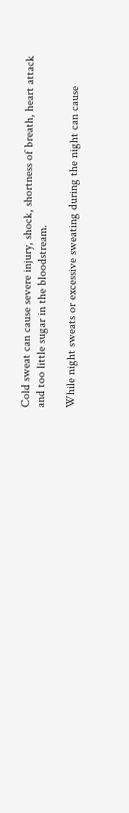Cold sweat can cause severe injury, shock, shortness of breath, heart attack and too little sugar in the bloodstream.

While night sweats or excessive sweating during the night can cause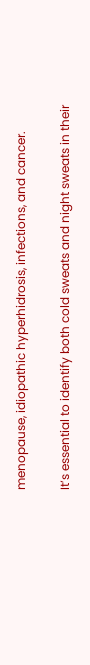menopause, idiopathic hyperhidrosis, infections, and cancer.

It’s essential to identify both cold sweats and night sweats in their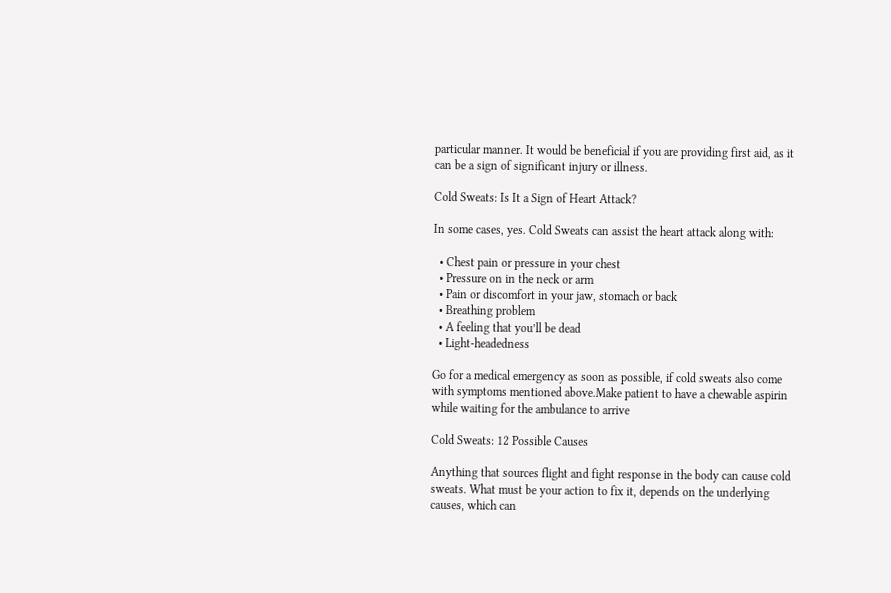particular manner. It would be beneficial if you are providing first aid, as it can be a sign of significant injury or illness.

Cold Sweats: Is It a Sign of Heart Attack?

In some cases, yes. Cold Sweats can assist the heart attack along with:

  • Chest pain or pressure in your chest
  • Pressure on in the neck or arm
  • Pain or discomfort in your jaw, stomach or back
  • Breathing problem
  • A feeling that you’ll be dead
  • Light-headedness

Go for a medical emergency as soon as possible, if cold sweats also come with symptoms mentioned above.Make patient to have a chewable aspirin while waiting for the ambulance to arrive

Cold Sweats: 12 Possible Causes

Anything that sources flight and fight response in the body can cause cold sweats. What must be your action to fix it, depends on the underlying causes, which can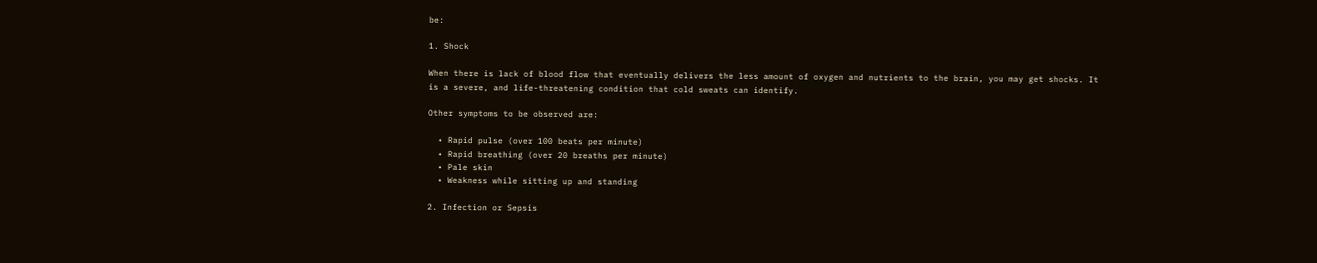be:

1. Shock

When there is lack of blood flow that eventually delivers the less amount of oxygen and nutrients to the brain, you may get shocks. It is a severe, and life-threatening condition that cold sweats can identify.

Other symptoms to be observed are:

  • Rapid pulse (over 100 beats per minute)
  • Rapid breathing (over 20 breaths per minute)
  • Pale skin
  • Weakness while sitting up and standing

2. Infection or Sepsis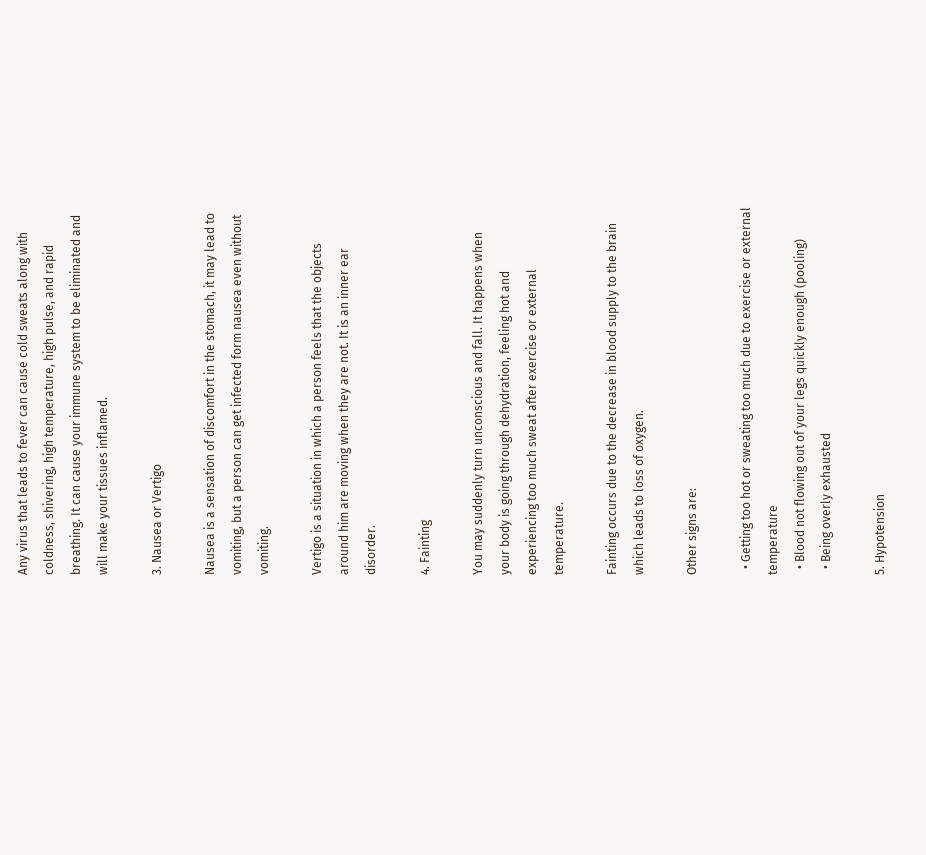Any virus that leads to fever can cause cold sweats along with coldness, shivering, high temperature, high pulse, and rapid breathing. It can cause your immune system to be eliminated and will make your tissues inflamed.

3. Nausea or Vertigo

Nausea is a sensation of discomfort in the stomach, it may lead to vomiting, but a person can get infected form nausea even without vomiting.

Vertigo is a situation in which a person feels that the objects around him are moving when they are not. It is an inner ear disorder.

4. Fainting

You may suddenly turn unconscious and fall. It happens when your body is going through dehydration, feeling hot and experiencing too much sweat after exercise or external temperature.

Fainting occurs due to the decrease in blood supply to the brain which leads to loss of oxygen.

Other signs are:

  • Getting too hot or sweating too much due to exercise or external temperature
  • Blood not flowing out of your legs quickly enough (pooling)
  • Being overly exhausted

5. Hypotension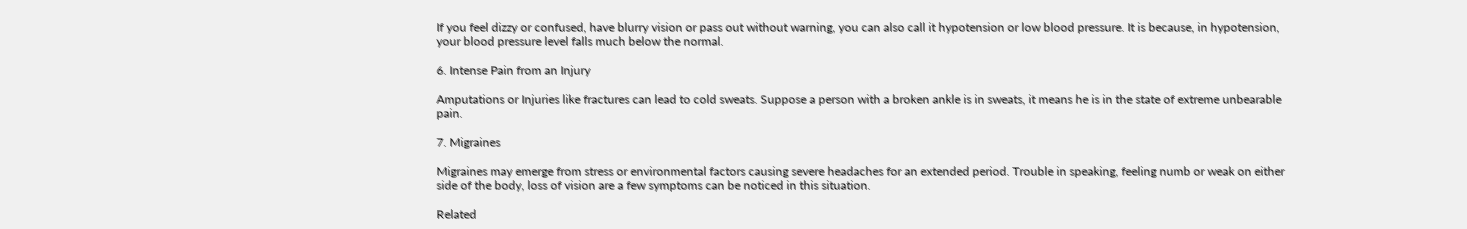If you feel dizzy or confused, have blurry vision or pass out without warning, you can also call it hypotension or low blood pressure. It is because, in hypotension, your blood pressure level falls much below the normal.

6. Intense Pain from an Injury

Amputations or Injuries like fractures can lead to cold sweats. Suppose a person with a broken ankle is in sweats, it means he is in the state of extreme unbearable pain.

7. Migraines

Migraines may emerge from stress or environmental factors causing severe headaches for an extended period. Trouble in speaking, feeling numb or weak on either side of the body, loss of vision are a few symptoms can be noticed in this situation.

Related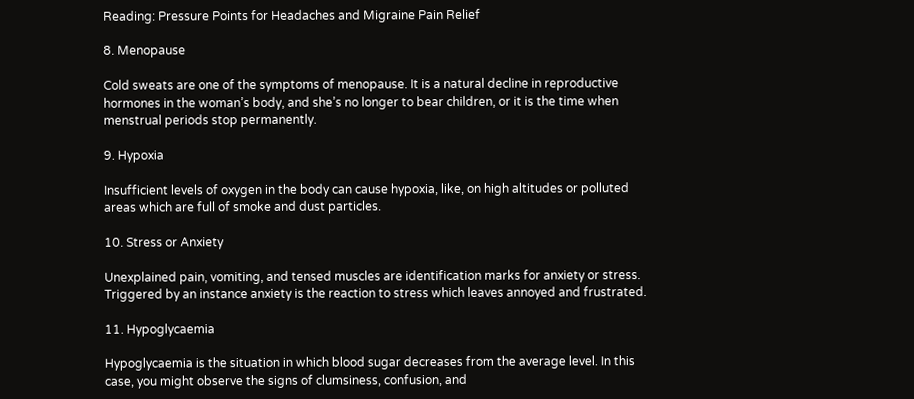Reading: Pressure Points for Headaches and Migraine Pain Relief

8. Menopause

Cold sweats are one of the symptoms of menopause. It is a natural decline in reproductive hormones in the woman’s body, and she’s no longer to bear children, or it is the time when menstrual periods stop permanently.

9. Hypoxia

Insufficient levels of oxygen in the body can cause hypoxia, like, on high altitudes or polluted areas which are full of smoke and dust particles.

10. Stress or Anxiety

Unexplained pain, vomiting, and tensed muscles are identification marks for anxiety or stress. Triggered by an instance anxiety is the reaction to stress which leaves annoyed and frustrated.

11. Hypoglycaemia

Hypoglycaemia is the situation in which blood sugar decreases from the average level. In this case, you might observe the signs of clumsiness, confusion, and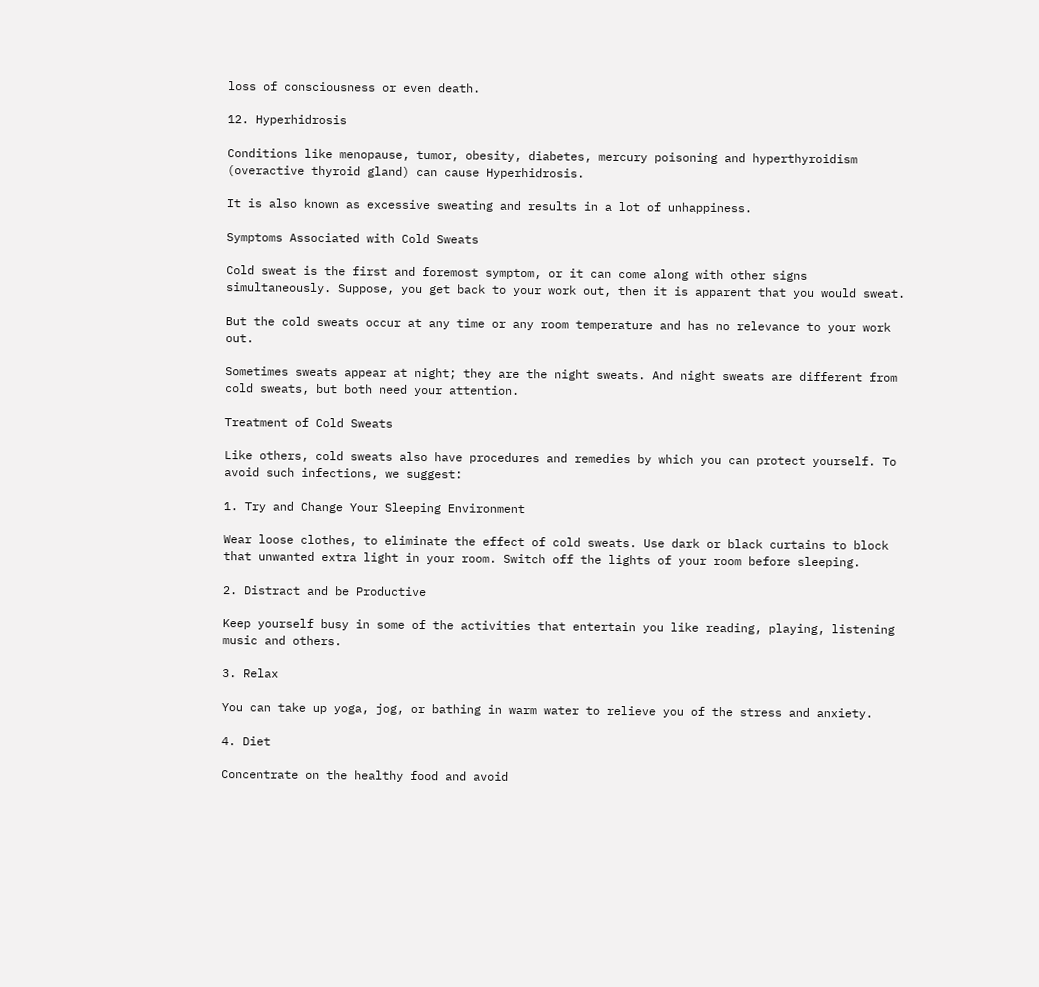loss of consciousness or even death.

12. Hyperhidrosis

Conditions like menopause, tumor, obesity, diabetes, mercury poisoning and hyperthyroidism (overactive thyroid gland) can cause Hyperhidrosis.

It is also known as excessive sweating and results in a lot of unhappiness.

Symptoms Associated with Cold Sweats

Cold sweat is the first and foremost symptom, or it can come along with other signs simultaneously. Suppose, you get back to your work out, then it is apparent that you would sweat.

But the cold sweats occur at any time or any room temperature and has no relevance to your work out.

Sometimes sweats appear at night; they are the night sweats. And night sweats are different from cold sweats, but both need your attention.

Treatment of Cold Sweats

Like others, cold sweats also have procedures and remedies by which you can protect yourself. To avoid such infections, we suggest:

1. Try and Change Your Sleeping Environment

Wear loose clothes, to eliminate the effect of cold sweats. Use dark or black curtains to block that unwanted extra light in your room. Switch off the lights of your room before sleeping.

2. Distract and be Productive

Keep yourself busy in some of the activities that entertain you like reading, playing, listening music and others.

3. Relax

You can take up yoga, jog, or bathing in warm water to relieve you of the stress and anxiety.

4. Diet

Concentrate on the healthy food and avoid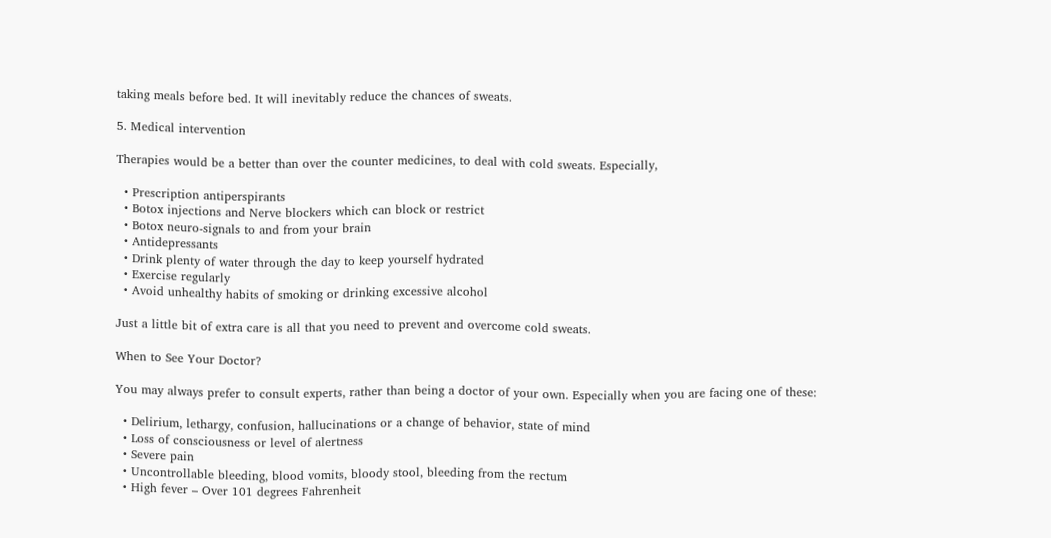taking meals before bed. It will inevitably reduce the chances of sweats.

5. Medical intervention

Therapies would be a better than over the counter medicines, to deal with cold sweats. Especially,

  • Prescription antiperspirants
  • Botox injections and Nerve blockers which can block or restrict
  • Botox neuro-signals to and from your brain
  • Antidepressants
  • Drink plenty of water through the day to keep yourself hydrated
  • Exercise regularly
  • Avoid unhealthy habits of smoking or drinking excessive alcohol

Just a little bit of extra care is all that you need to prevent and overcome cold sweats.

When to See Your Doctor?

You may always prefer to consult experts, rather than being a doctor of your own. Especially when you are facing one of these:

  • Delirium, lethargy, confusion, hallucinations or a change of behavior, state of mind
  • Loss of consciousness or level of alertness
  • Severe pain
  • Uncontrollable bleeding, blood vomits, bloody stool, bleeding from the rectum
  • High fever – Over 101 degrees Fahrenheit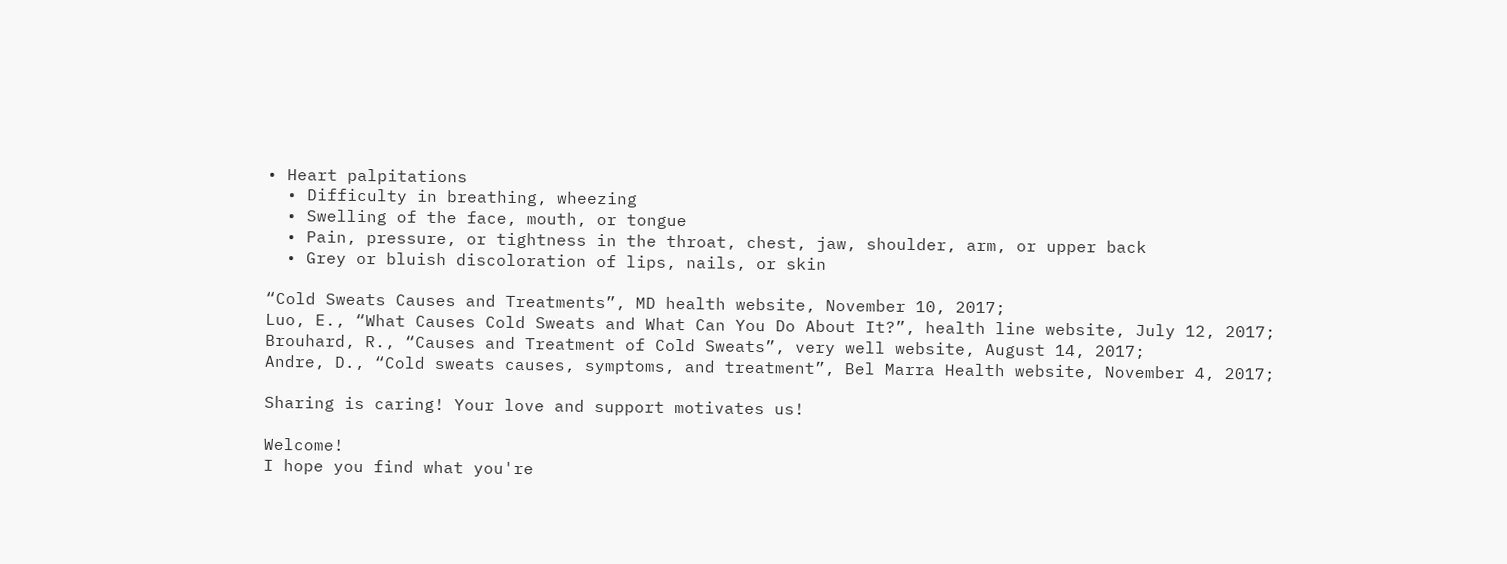• Heart palpitations
  • Difficulty in breathing, wheezing
  • Swelling of the face, mouth, or tongue
  • Pain, pressure, or tightness in the throat, chest, jaw, shoulder, arm, or upper back
  • Grey or bluish discoloration of lips, nails, or skin

“Cold Sweats Causes and Treatments”, MD health website, November 10, 2017;
Luo, E., “What Causes Cold Sweats and What Can You Do About It?”, health line website, July 12, 2017;
Brouhard, R., “Causes and Treatment of Cold Sweats”, very well website, August 14, 2017;
Andre, D., “Cold sweats causes, symptoms, and treatment”, Bel Marra Health website, November 4, 2017;

Sharing is caring! Your love and support motivates us!

Welcome!
I hope you find what you're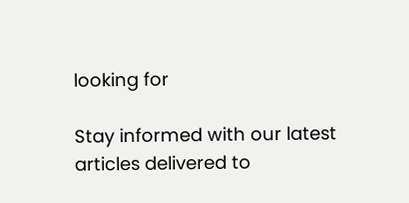looking for

Stay informed with our latest articles delivered to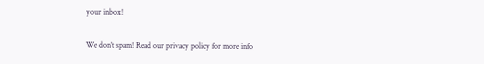your inbox!

We don’t spam! Read our privacy policy for more info